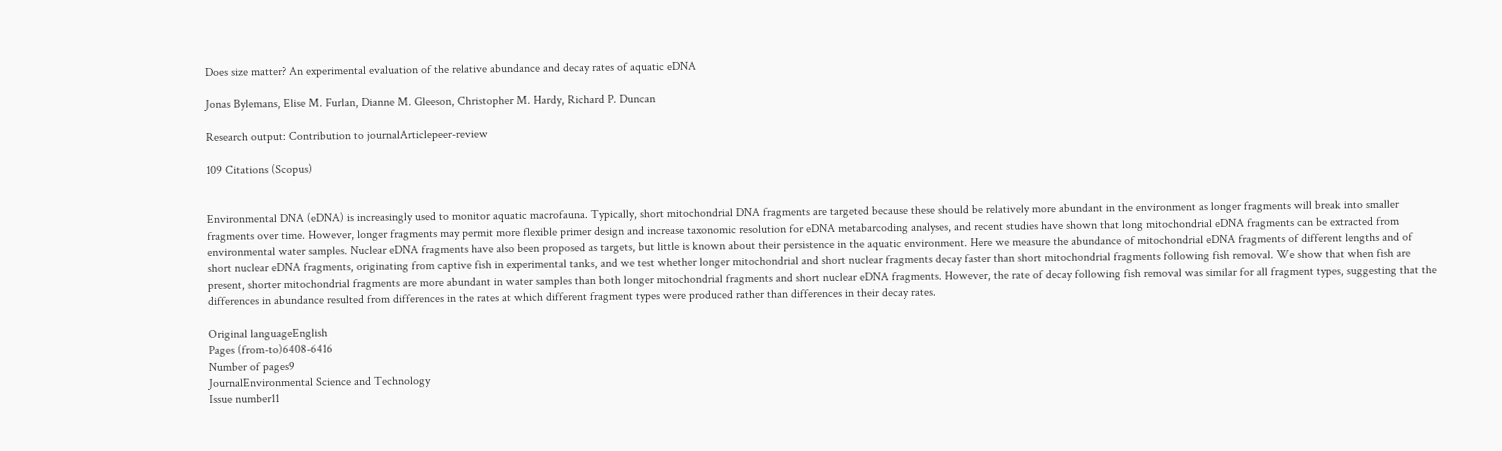Does size matter? An experimental evaluation of the relative abundance and decay rates of aquatic eDNA

Jonas Bylemans, Elise M. Furlan, Dianne M. Gleeson, Christopher M. Hardy, Richard P. Duncan

Research output: Contribution to journalArticlepeer-review

109 Citations (Scopus)


Environmental DNA (eDNA) is increasingly used to monitor aquatic macrofauna. Typically, short mitochondrial DNA fragments are targeted because these should be relatively more abundant in the environment as longer fragments will break into smaller fragments over time. However, longer fragments may permit more flexible primer design and increase taxonomic resolution for eDNA metabarcoding analyses, and recent studies have shown that long mitochondrial eDNA fragments can be extracted from environmental water samples. Nuclear eDNA fragments have also been proposed as targets, but little is known about their persistence in the aquatic environment. Here we measure the abundance of mitochondrial eDNA fragments of different lengths and of short nuclear eDNA fragments, originating from captive fish in experimental tanks, and we test whether longer mitochondrial and short nuclear fragments decay faster than short mitochondrial fragments following fish removal. We show that when fish are present, shorter mitochondrial fragments are more abundant in water samples than both longer mitochondrial fragments and short nuclear eDNA fragments. However, the rate of decay following fish removal was similar for all fragment types, suggesting that the differences in abundance resulted from differences in the rates at which different fragment types were produced rather than differences in their decay rates.

Original languageEnglish
Pages (from-to)6408-6416
Number of pages9
JournalEnvironmental Science and Technology
Issue number11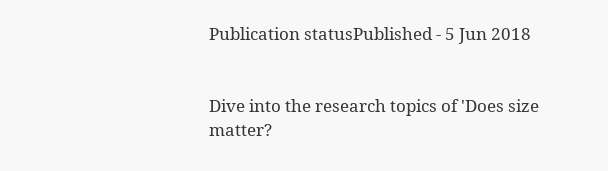Publication statusPublished - 5 Jun 2018


Dive into the research topics of 'Does size matter?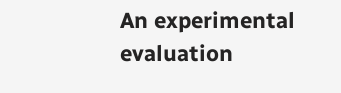An experimental evaluation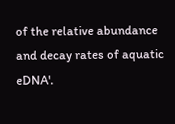of the relative abundance and decay rates of aquatic eDNA'.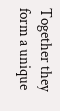Together they form a unique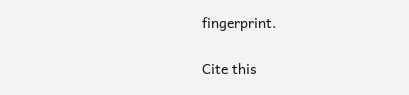fingerprint.

Cite this